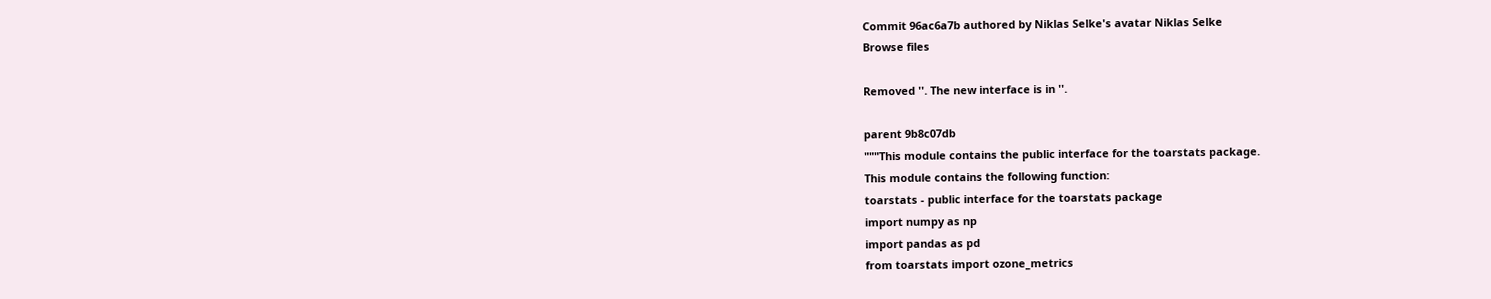Commit 96ac6a7b authored by Niklas Selke's avatar Niklas Selke
Browse files

Removed ''. The new interface is in ''.

parent 9b8c07db
"""This module contains the public interface for the toarstats package.
This module contains the following function:
toarstats - public interface for the toarstats package
import numpy as np
import pandas as pd
from toarstats import ozone_metrics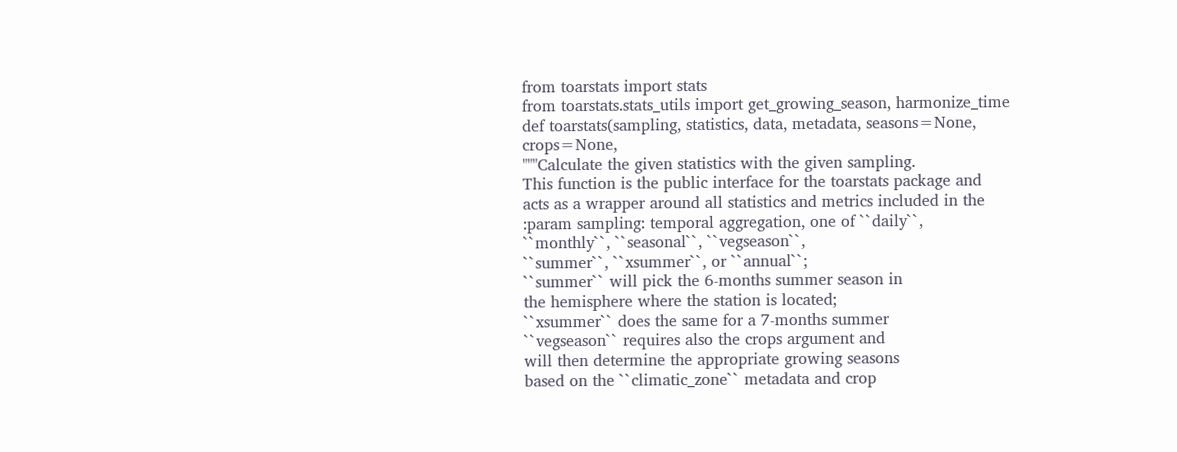from toarstats import stats
from toarstats.stats_utils import get_growing_season, harmonize_time
def toarstats(sampling, statistics, data, metadata, seasons=None, crops=None,
"""Calculate the given statistics with the given sampling.
This function is the public interface for the toarstats package and
acts as a wrapper around all statistics and metrics included in the
:param sampling: temporal aggregation, one of ``daily``,
``monthly``, ``seasonal``, ``vegseason``,
``summer``, ``xsummer``, or ``annual``;
``summer`` will pick the 6-months summer season in
the hemisphere where the station is located;
``xsummer`` does the same for a 7-months summer
``vegseason`` requires also the crops argument and
will then determine the appropriate growing seasons
based on the ``climatic_zone`` metadata and crop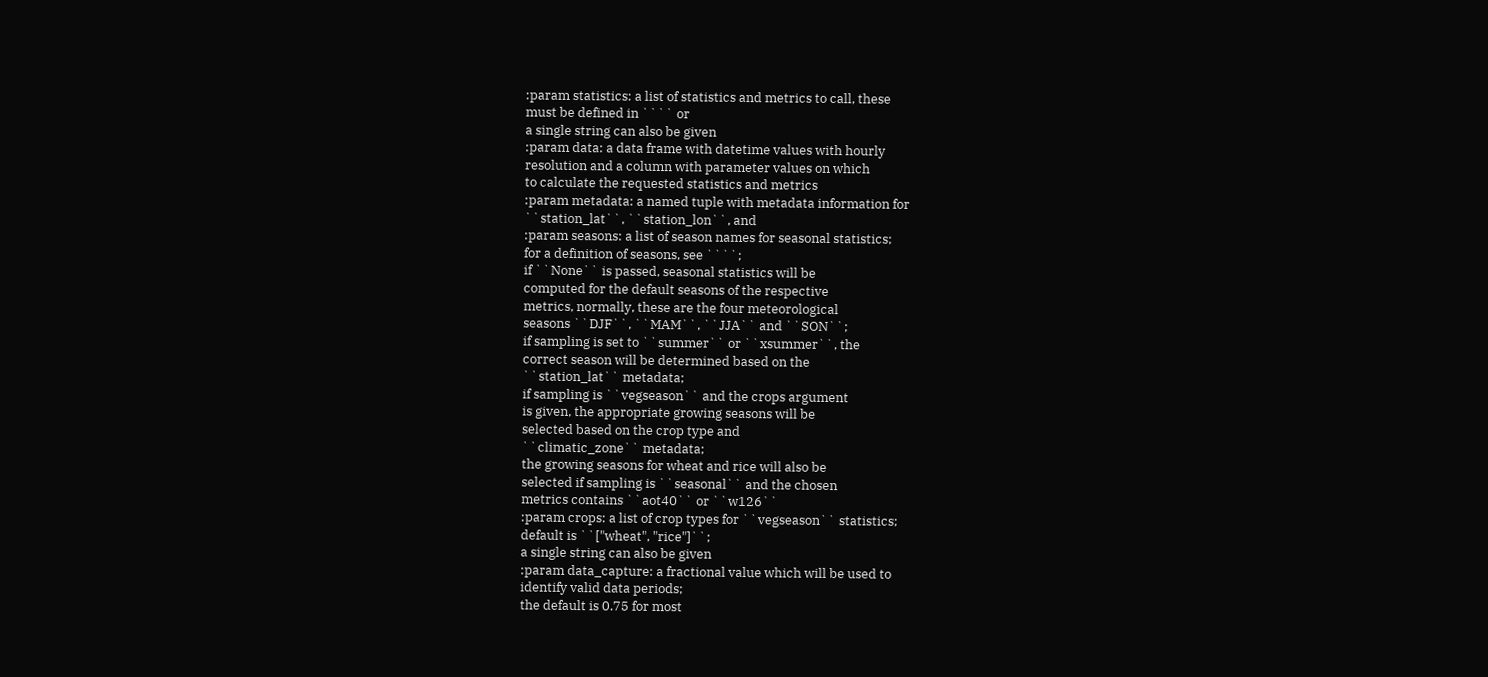:param statistics: a list of statistics and metrics to call, these
must be defined in ```` or
a single string can also be given
:param data: a data frame with datetime values with hourly
resolution and a column with parameter values on which
to calculate the requested statistics and metrics
:param metadata: a named tuple with metadata information for
``station_lat``, ``station_lon``, and
:param seasons: a list of season names for seasonal statistics;
for a definition of seasons, see ````;
if ``None`` is passed, seasonal statistics will be
computed for the default seasons of the respective
metrics, normally, these are the four meteorological
seasons ``DJF``, ``MAM``, ``JJA`` and ``SON``;
if sampling is set to ``summer`` or ``xsummer``, the
correct season will be determined based on the
``station_lat`` metadata;
if sampling is ``vegseason`` and the crops argument
is given, the appropriate growing seasons will be
selected based on the crop type and
``climatic_zone`` metadata;
the growing seasons for wheat and rice will also be
selected if sampling is ``seasonal`` and the chosen
metrics contains ``aot40`` or ``w126``
:param crops: a list of crop types for ``vegseason`` statistics;
default is ``["wheat", "rice"]``;
a single string can also be given
:param data_capture: a fractional value which will be used to
identify valid data periods;
the default is 0.75 for most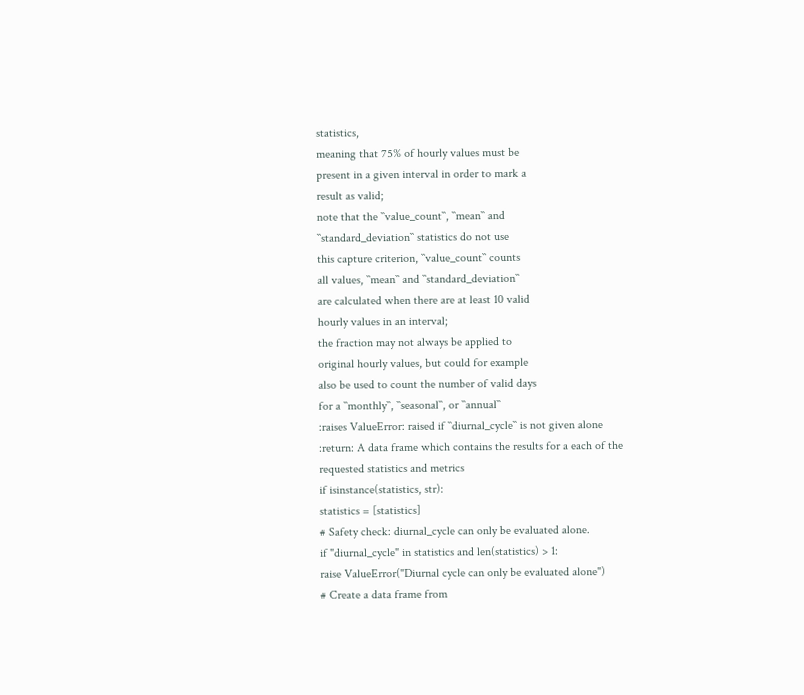statistics,
meaning that 75% of hourly values must be
present in a given interval in order to mark a
result as valid;
note that the ``value_count``, ``mean`` and
``standard_deviation`` statistics do not use
this capture criterion, ``value_count`` counts
all values, ``mean`` and ``standard_deviation``
are calculated when there are at least 10 valid
hourly values in an interval;
the fraction may not always be applied to
original hourly values, but could for example
also be used to count the number of valid days
for a ``monthly``, ``seasonal``, or ``annual``
:raises ValueError: raised if ``diurnal_cycle`` is not given alone
:return: A data frame which contains the results for a each of the
requested statistics and metrics
if isinstance(statistics, str):
statistics = [statistics]
# Safety check: diurnal_cycle can only be evaluated alone.
if "diurnal_cycle" in statistics and len(statistics) > 1:
raise ValueError("Diurnal cycle can only be evaluated alone")
# Create a data frame from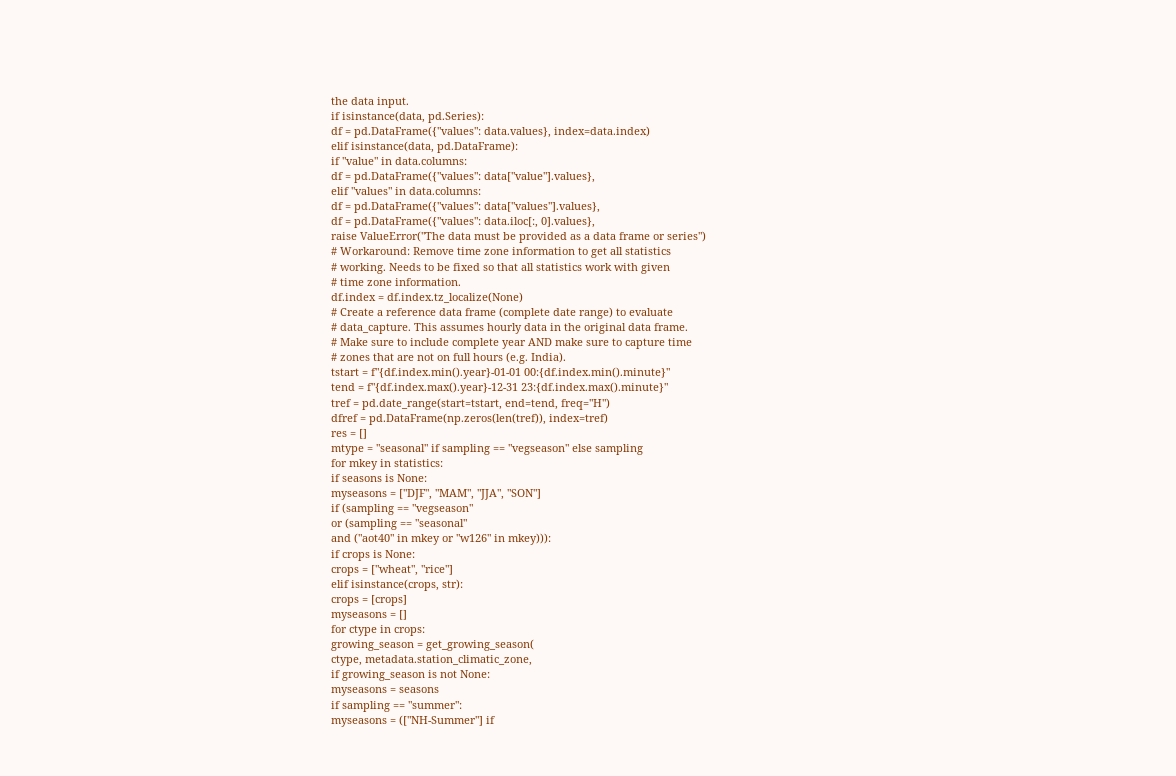the data input.
if isinstance(data, pd.Series):
df = pd.DataFrame({"values": data.values}, index=data.index)
elif isinstance(data, pd.DataFrame):
if "value" in data.columns:
df = pd.DataFrame({"values": data["value"].values},
elif "values" in data.columns:
df = pd.DataFrame({"values": data["values"].values},
df = pd.DataFrame({"values": data.iloc[:, 0].values},
raise ValueError("The data must be provided as a data frame or series")
# Workaround: Remove time zone information to get all statistics
# working. Needs to be fixed so that all statistics work with given
# time zone information.
df.index = df.index.tz_localize(None)
# Create a reference data frame (complete date range) to evaluate
# data_capture. This assumes hourly data in the original data frame.
# Make sure to include complete year AND make sure to capture time
# zones that are not on full hours (e.g. India).
tstart = f"{df.index.min().year}-01-01 00:{df.index.min().minute}"
tend = f"{df.index.max().year}-12-31 23:{df.index.max().minute}"
tref = pd.date_range(start=tstart, end=tend, freq="H")
dfref = pd.DataFrame(np.zeros(len(tref)), index=tref)
res = []
mtype = "seasonal" if sampling == "vegseason" else sampling
for mkey in statistics:
if seasons is None:
myseasons = ["DJF", "MAM", "JJA", "SON"]
if (sampling == "vegseason"
or (sampling == "seasonal"
and ("aot40" in mkey or "w126" in mkey))):
if crops is None:
crops = ["wheat", "rice"]
elif isinstance(crops, str):
crops = [crops]
myseasons = []
for ctype in crops:
growing_season = get_growing_season(
ctype, metadata.station_climatic_zone,
if growing_season is not None:
myseasons = seasons
if sampling == "summer":
myseasons = (["NH-Summer"] if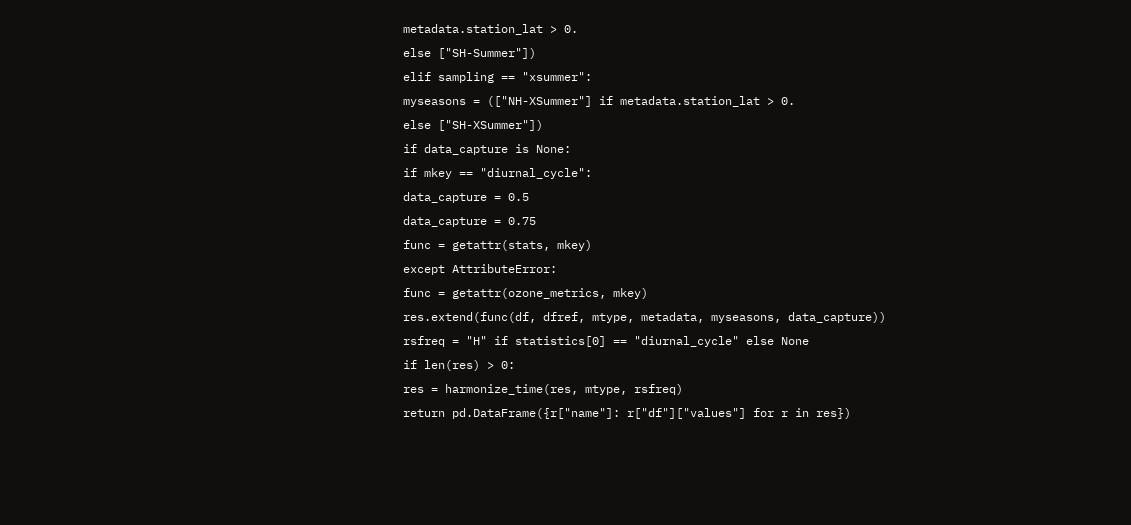metadata.station_lat > 0.
else ["SH-Summer"])
elif sampling == "xsummer":
myseasons = (["NH-XSummer"] if metadata.station_lat > 0.
else ["SH-XSummer"])
if data_capture is None:
if mkey == "diurnal_cycle":
data_capture = 0.5
data_capture = 0.75
func = getattr(stats, mkey)
except AttributeError:
func = getattr(ozone_metrics, mkey)
res.extend(func(df, dfref, mtype, metadata, myseasons, data_capture))
rsfreq = "H" if statistics[0] == "diurnal_cycle" else None
if len(res) > 0:
res = harmonize_time(res, mtype, rsfreq)
return pd.DataFrame({r["name"]: r["df"]["values"] for r in res})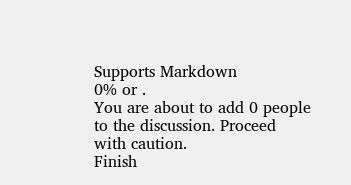Supports Markdown
0% or .
You are about to add 0 people to the discussion. Proceed with caution.
Finish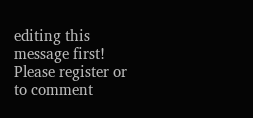editing this message first!
Please register or to comment